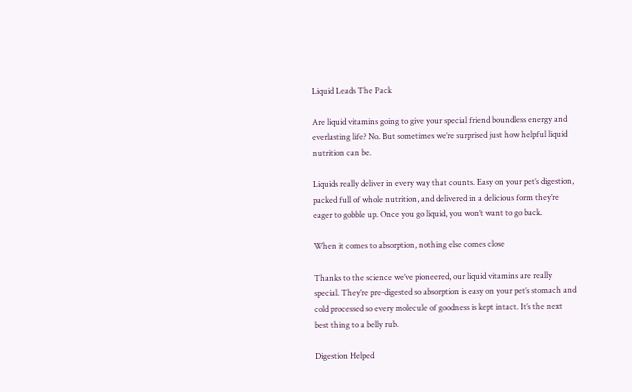Liquid Leads The Pack

Are liquid vitamins going to give your special friend boundless energy and everlasting life? No. But sometimes we’re surprised just how helpful liquid nutrition can be.

Liquids really deliver in every way that counts. Easy on your pet’s digestion, packed full of whole nutrition, and delivered in a delicious form they’re eager to gobble up. Once you go liquid, you won’t want to go back.

When it comes to absorption, nothing else comes close

Thanks to the science we’ve pioneered, our liquid vitamins are really special. They’re pre-digested so absorption is easy on your pet’s stomach and cold processed so every molecule of goodness is kept intact. It’s the next best thing to a belly rub.

Digestion Helped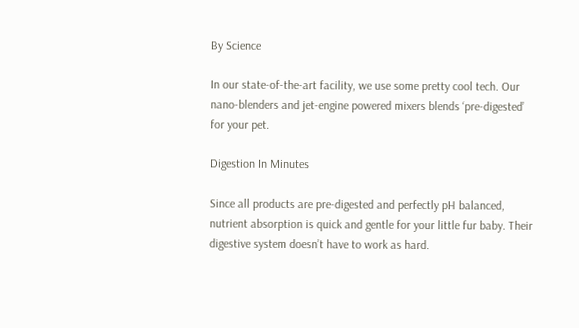By Science

In our state-of-the-art facility, we use some pretty cool tech. Our nano-blenders and jet-engine powered mixers blends ‘pre-digested’ for your pet.

Digestion In Minutes

Since all products are pre-digested and perfectly pH balanced, nutrient absorption is quick and gentle for your little fur baby. Their digestive system doesn’t have to work as hard.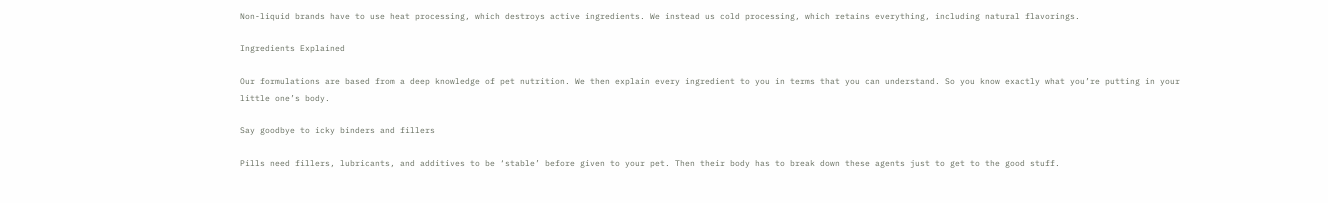Non-liquid brands have to use heat processing, which destroys active ingredients. We instead us cold processing, which retains everything, including natural flavorings.

Ingredients Explained

Our formulations are based from a deep knowledge of pet nutrition. We then explain every ingredient to you in terms that you can understand. So you know exactly what you’re putting in your little one’s body.

Say goodbye to icky binders and fillers

Pills need fillers, lubricants, and additives to be ‘stable’ before given to your pet. Then their body has to break down these agents just to get to the good stuff.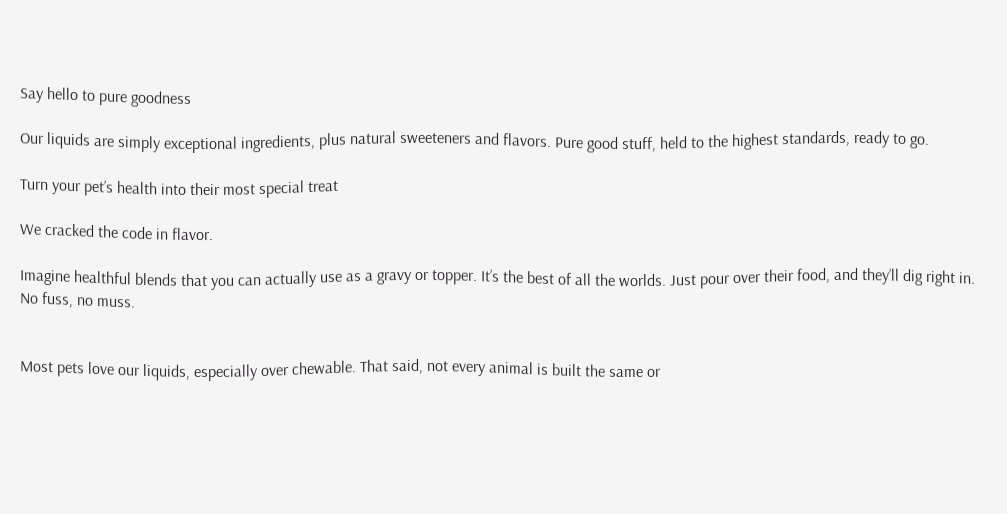Say hello to pure goodness

Our liquids are simply exceptional ingredients, plus natural sweeteners and flavors. Pure good stuff, held to the highest standards, ready to go.

Turn your pet’s health into their most special treat

We cracked the code in flavor.

Imagine healthful blends that you can actually use as a gravy or topper. It’s the best of all the worlds. Just pour over their food, and they’ll dig right in. No fuss, no muss.


Most pets love our liquids, especially over chewable. That said, not every animal is built the same or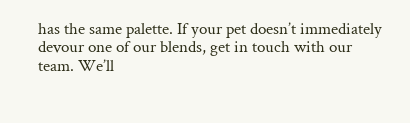has the same palette. If your pet doesn’t immediately devour one of our blends, get in touch with our team. We’ll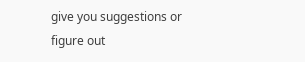give you suggestions or figure out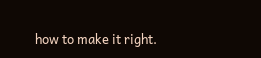how to make it right.